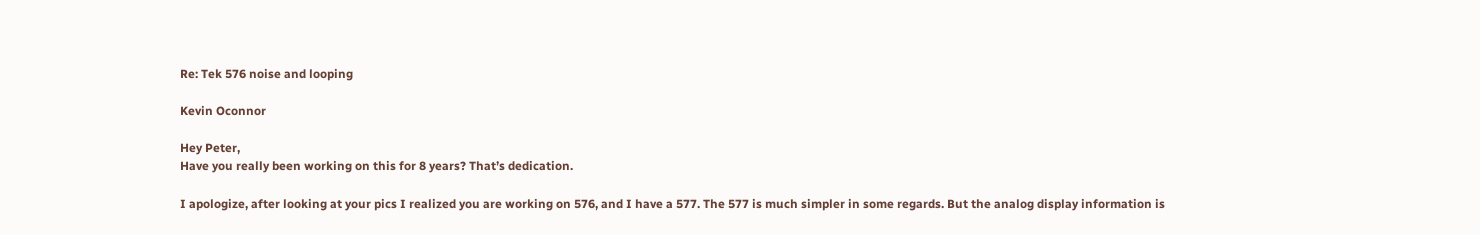Re: Tek 576 noise and looping

Kevin Oconnor

Hey Peter,
Have you really been working on this for 8 years? That’s dedication.

I apologize, after looking at your pics I realized you are working on 576, and I have a 577. The 577 is much simpler in some regards. But the analog display information is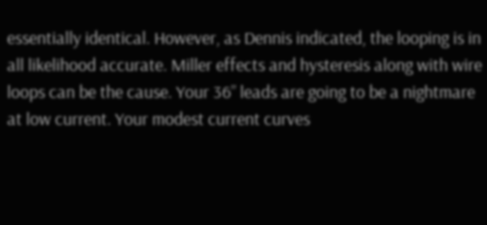essentially identical. However, as Dennis indicated, the looping is in all likelihood accurate. Miller effects and hysteresis along with wire loops can be the cause. Your 36” leads are going to be a nightmare at low current. Your modest current curves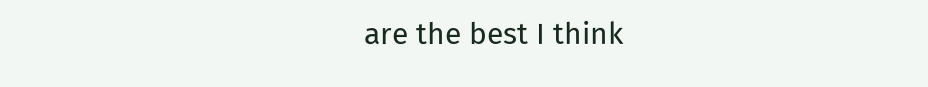are the best I think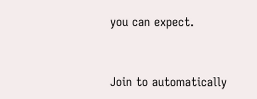you can expect.


Join to automatically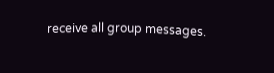receive all group messages.